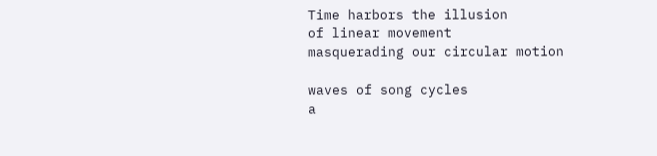Time harbors the illusion
of linear movement
masquerading our circular motion

waves of song cycles
a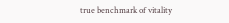true benchmark of vitality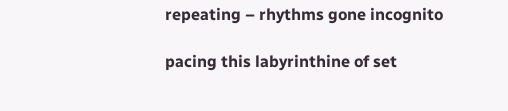repeating – rhythms gone incognito

pacing this labyrinthine of set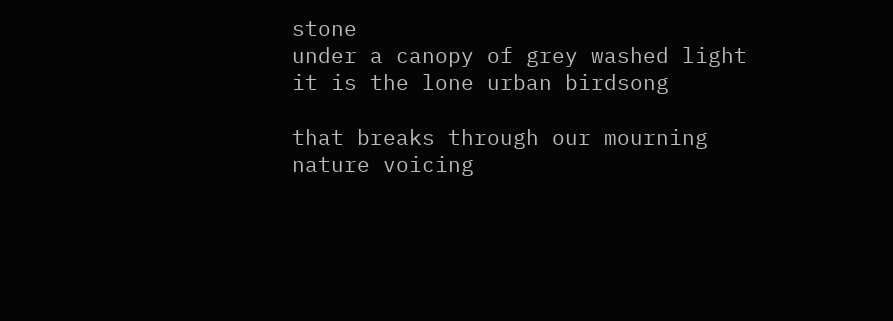stone
under a canopy of grey washed light
it is the lone urban birdsong

that breaks through our mourning
nature voicing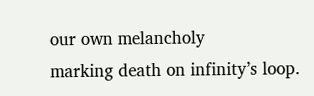our own melancholy
marking death on infinity’s loop.